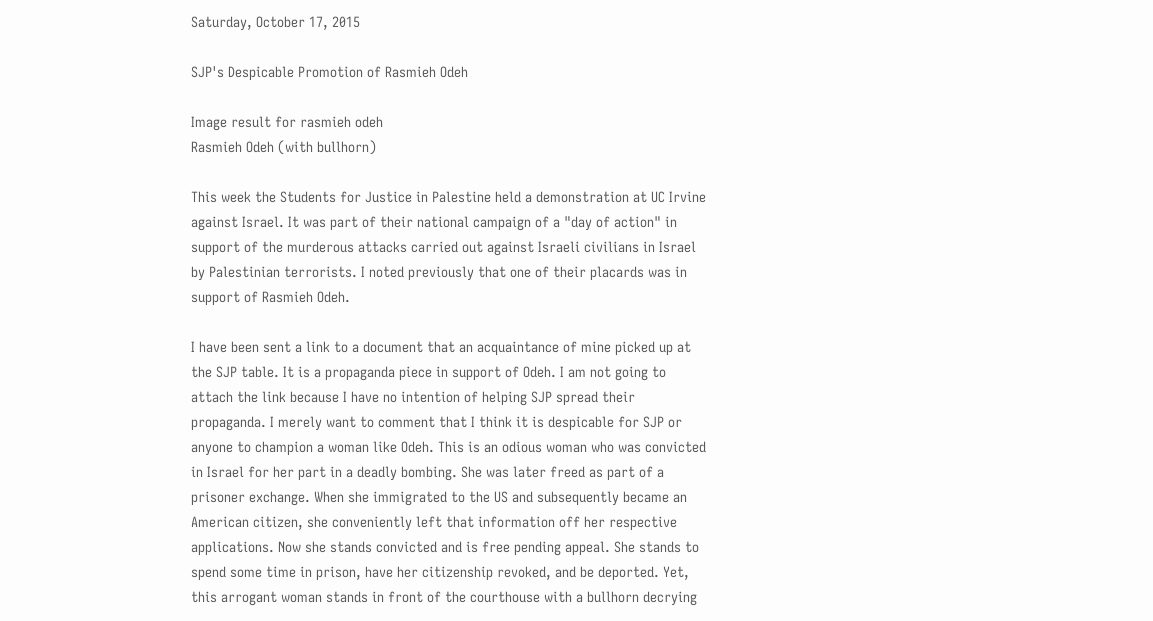Saturday, October 17, 2015

SJP's Despicable Promotion of Rasmieh Odeh

Image result for rasmieh odeh
Rasmieh Odeh (with bullhorn)

This week the Students for Justice in Palestine held a demonstration at UC Irvine against Israel. It was part of their national campaign of a "day of action" in support of the murderous attacks carried out against Israeli civilians in Israel by Palestinian terrorists. I noted previously that one of their placards was in support of Rasmieh Odeh.

I have been sent a link to a document that an acquaintance of mine picked up at the SJP table. It is a propaganda piece in support of Odeh. I am not going to attach the link because I have no intention of helping SJP spread their propaganda. I merely want to comment that I think it is despicable for SJP or anyone to champion a woman like Odeh. This is an odious woman who was convicted in Israel for her part in a deadly bombing. She was later freed as part of a prisoner exchange. When she immigrated to the US and subsequently became an American citizen, she conveniently left that information off her respective applications. Now she stands convicted and is free pending appeal. She stands to spend some time in prison, have her citizenship revoked, and be deported. Yet, this arrogant woman stands in front of the courthouse with a bullhorn decrying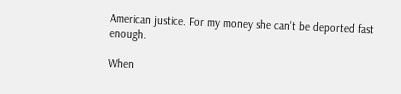American justice. For my money she can't be deported fast enough.

When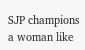SJP champions a woman like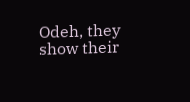Odeh, they show their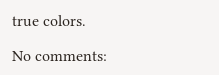true colors.

No comments: